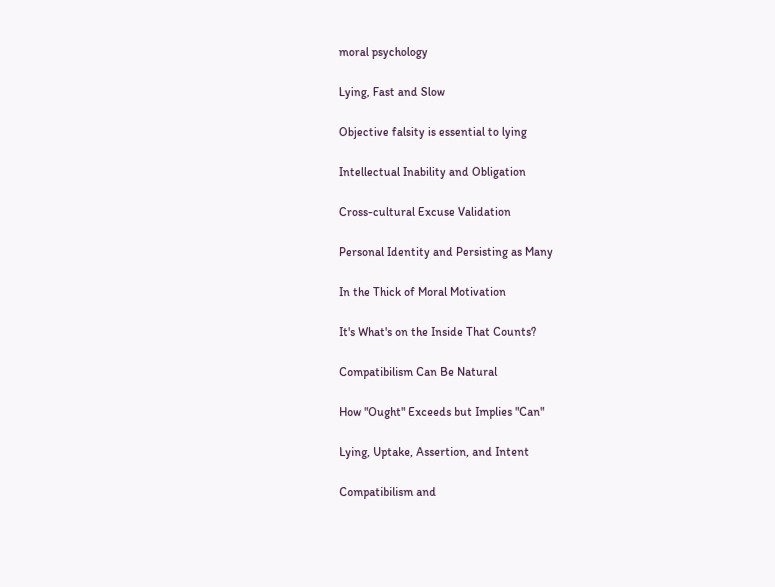moral psychology

Lying, Fast and Slow

Objective falsity is essential to lying

Intellectual Inability and Obligation

Cross-cultural Excuse Validation

Personal Identity and Persisting as Many

In the Thick of Moral Motivation

It's What's on the Inside That Counts?

Compatibilism Can Be Natural

How "Ought" Exceeds but Implies "Can"

Lying, Uptake, Assertion, and Intent

Compatibilism and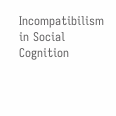Incompatibilism in Social Cognition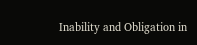Inability and Obligation in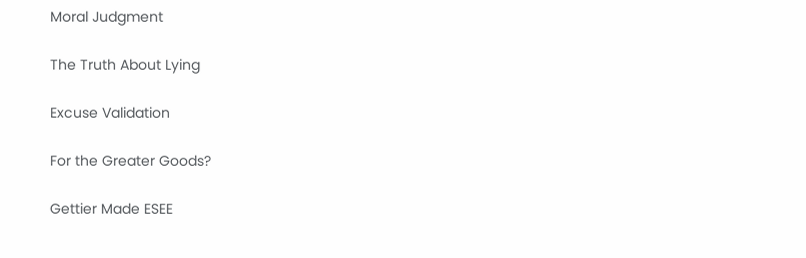Moral Judgment

The Truth About Lying

Excuse Validation

For the Greater Goods?

Gettier Made ESEE